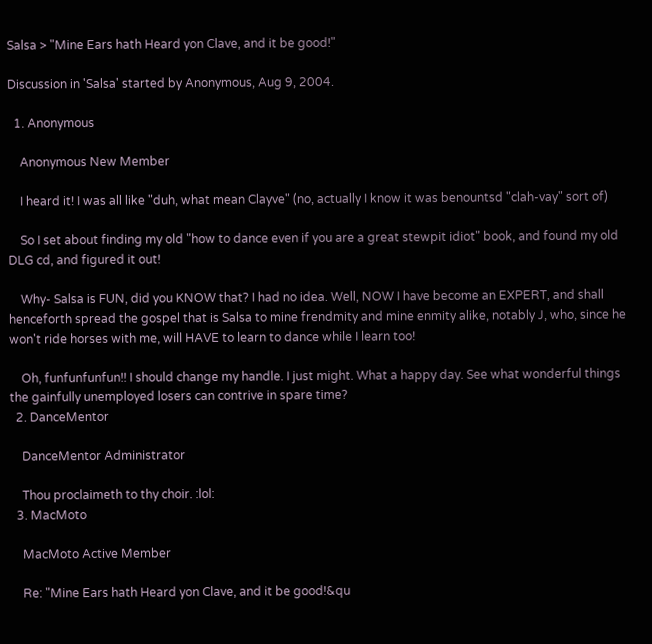Salsa > "Mine Ears hath Heard yon Clave, and it be good!"

Discussion in 'Salsa' started by Anonymous, Aug 9, 2004.

  1. Anonymous

    Anonymous New Member

    I heard it! I was all like "duh, what mean Clayve" (no, actually I know it was benountsd "clah-vay" sort of)

    So I set about finding my old "how to dance even if you are a great stewpit idiot" book, and found my old DLG cd, and figured it out!

    Why- Salsa is FUN, did you KNOW that? I had no idea. Well, NOW I have become an EXPERT, and shall henceforth spread the gospel that is Salsa to mine frendmity and mine enmity alike, notably J, who, since he won't ride horses with me, will HAVE to learn to dance while I learn too!

    Oh, funfunfunfun!! I should change my handle. I just might. What a happy day. See what wonderful things the gainfully unemployed losers can contrive in spare time?
  2. DanceMentor

    DanceMentor Administrator

    Thou proclaimeth to thy choir. :lol:
  3. MacMoto

    MacMoto Active Member

    Re: "Mine Ears hath Heard yon Clave, and it be good!&qu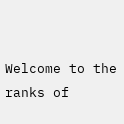Welcome to the ranks of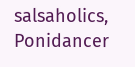salsaholics, Ponidancer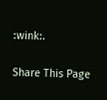:wink:.

Share This Page